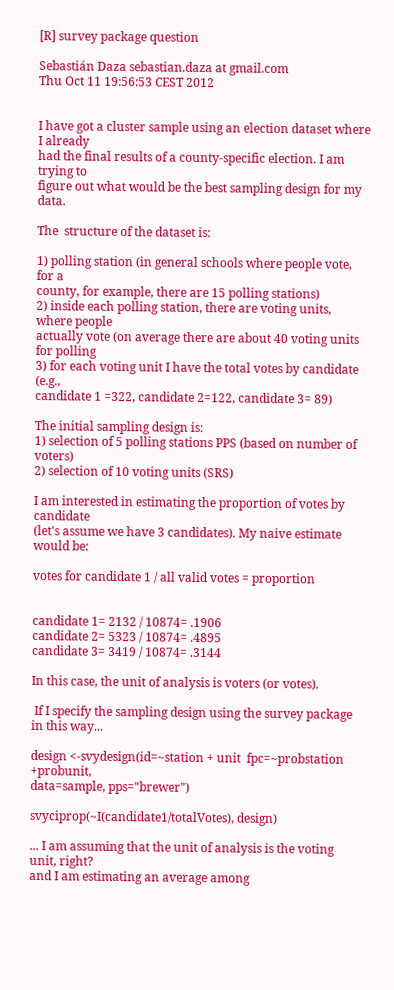[R] survey package question

Sebastián Daza sebastian.daza at gmail.com
Thu Oct 11 19:56:53 CEST 2012


I have got a cluster sample using an election dataset where I already
had the final results of a county-specific election. I am trying to
figure out what would be the best sampling design for my data.

The  structure of the dataset is:

1) polling station (in general schools where people vote, for a
county, for example, there are 15 polling stations)
2) inside each polling station, there are voting units, where people
actually vote (on average there are about 40 voting units for polling
3) for each voting unit I have the total votes by candidate (e.g.,
candidate 1 =322, candidate 2=122, candidate 3= 89)

The initial sampling design is:
1) selection of 5 polling stations PPS (based on number of voters)
2) selection of 10 voting units (SRS)

I am interested in estimating the proportion of votes by candidate
(let's assume we have 3 candidates). My naive estimate would be:

votes for candidate 1 / all valid votes = proportion


candidate 1= 2132 / 10874= .1906
candidate 2= 5323 / 10874= .4895
candidate 3= 3419 / 10874= .3144

In this case, the unit of analysis is voters (or votes).

 If I specify the sampling design using the survey package in this way...

design <-svydesign(id=~station + unit  fpc=~probstation +probunit,
data=sample, pps="brewer")

svyciprop(~I(candidate1/totalVotes), design)

... I am assuming that the unit of analysis is the voting unit, right?
and I am estimating an average among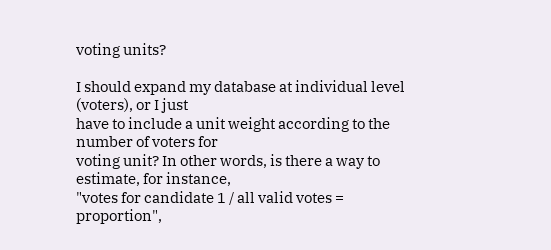voting units?

I should expand my database at individual level (voters), or I just
have to include a unit weight according to the number of voters for
voting unit? In other words, is there a way to estimate, for instance,
"votes for candidate 1 / all valid votes = proportion",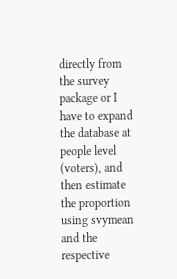directly from
the survey package or I have to expand  the database at people level
(voters), and then estimate the proportion using svymean and the
respective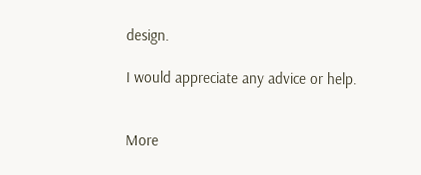design.

I would appreciate any advice or help.


More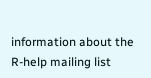information about the R-help mailing list